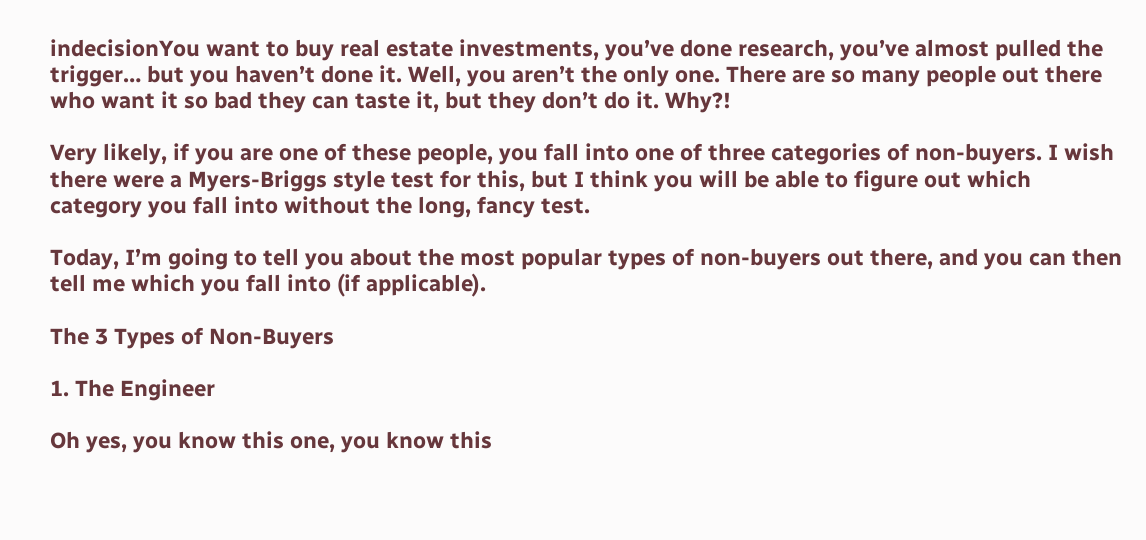indecisionYou want to buy real estate investments, you’ve done research, you’ve almost pulled the trigger… but you haven’t done it. Well, you aren’t the only one. There are so many people out there who want it so bad they can taste it, but they don’t do it. Why?!

Very likely, if you are one of these people, you fall into one of three categories of non-buyers. I wish there were a Myers-Briggs style test for this, but I think you will be able to figure out which category you fall into without the long, fancy test.

Today, I’m going to tell you about the most popular types of non-buyers out there, and you can then tell me which you fall into (if applicable).

The 3 Types of Non-Buyers

1. The Engineer

Oh yes, you know this one, you know this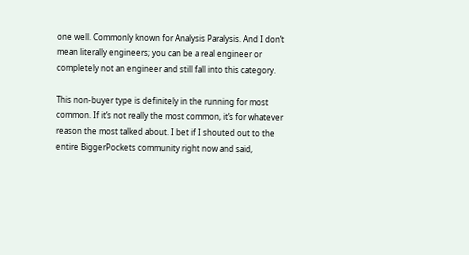one well. Commonly known for Analysis Paralysis. And I don’t mean literally engineers; you can be a real engineer or completely not an engineer and still fall into this category.

This non-buyer type is definitely in the running for most common. If it’s not really the most common, it’s for whatever reason the most talked about. I bet if I shouted out to the entire BiggerPockets community right now and said,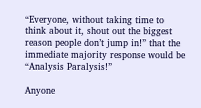“Everyone, without taking time to think about it, shout out the biggest reason people don’t jump in!” that the immediate majority response would be “Analysis Paralysis!”

Anyone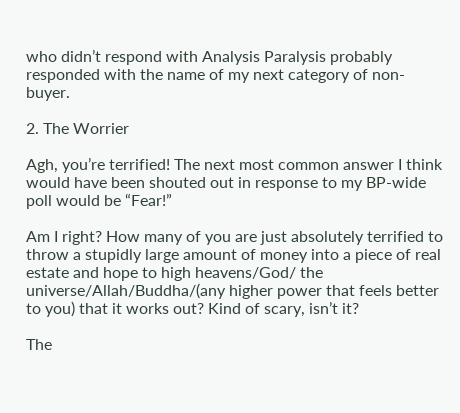who didn’t respond with Analysis Paralysis probably responded with the name of my next category of non-buyer.

2. The Worrier

Agh, you’re terrified! The next most common answer I think would have been shouted out in response to my BP-wide poll would be “Fear!”

Am I right? How many of you are just absolutely terrified to throw a stupidly large amount of money into a piece of real estate and hope to high heavens/God/ the universe/Allah/Buddha/(any higher power that feels better to you) that it works out? Kind of scary, isn’t it?

The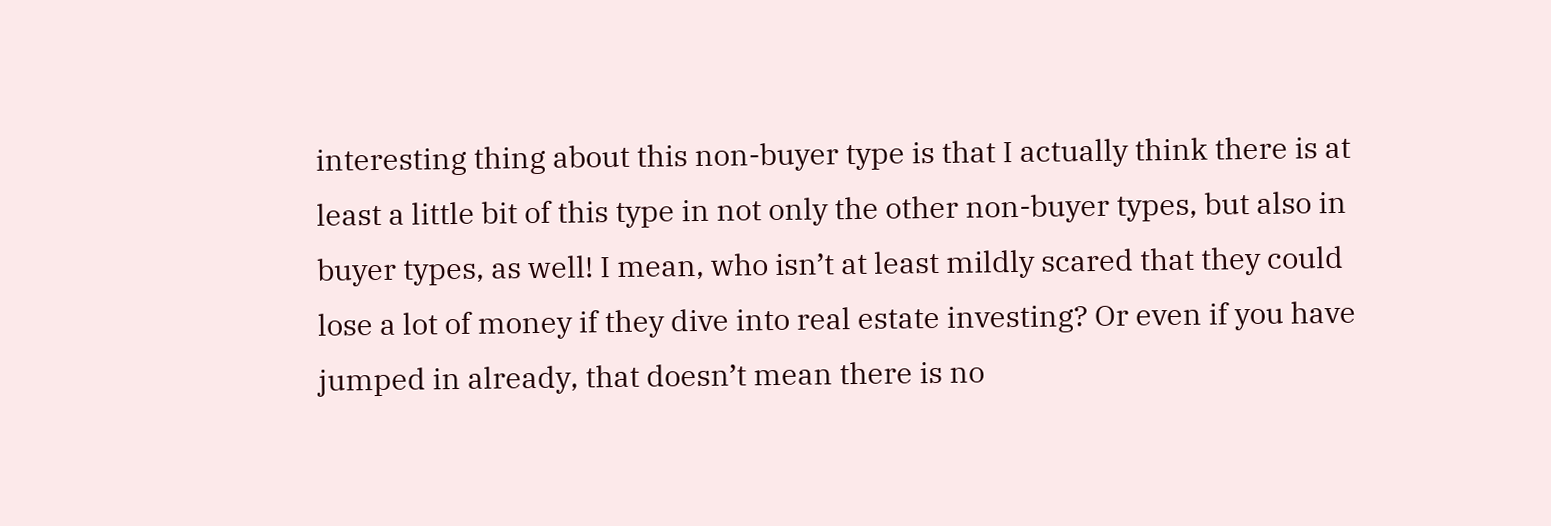interesting thing about this non-buyer type is that I actually think there is at least a little bit of this type in not only the other non-buyer types, but also in buyer types, as well! I mean, who isn’t at least mildly scared that they could lose a lot of money if they dive into real estate investing? Or even if you have jumped in already, that doesn’t mean there is no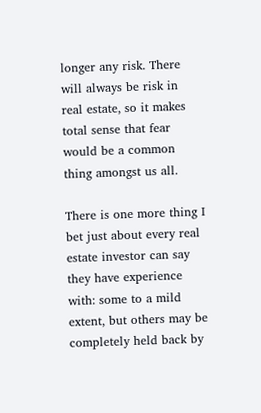longer any risk. There will always be risk in real estate, so it makes total sense that fear would be a common thing amongst us all.

There is one more thing I bet just about every real estate investor can say they have experience with: some to a mild extent, but others may be completely held back by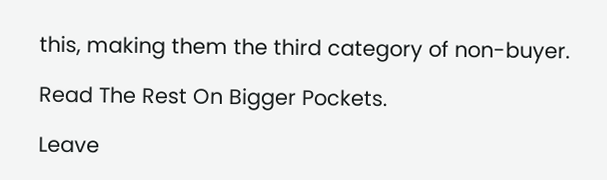this, making them the third category of non-buyer.

Read The Rest On Bigger Pockets.

Leave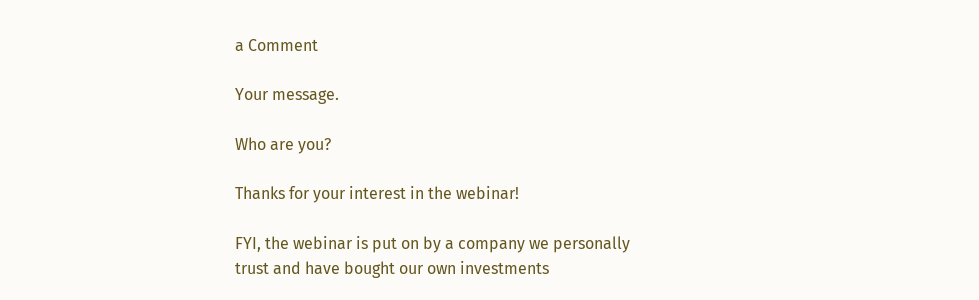a Comment

Your message.

Who are you?

Thanks for your interest in the webinar!

FYI, the webinar is put on by a company we personally trust and have bought our own investments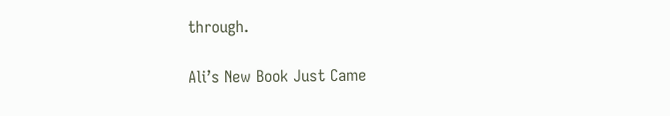through.

Ali’s New Book Just Came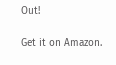Out!

Get it on Amazon.